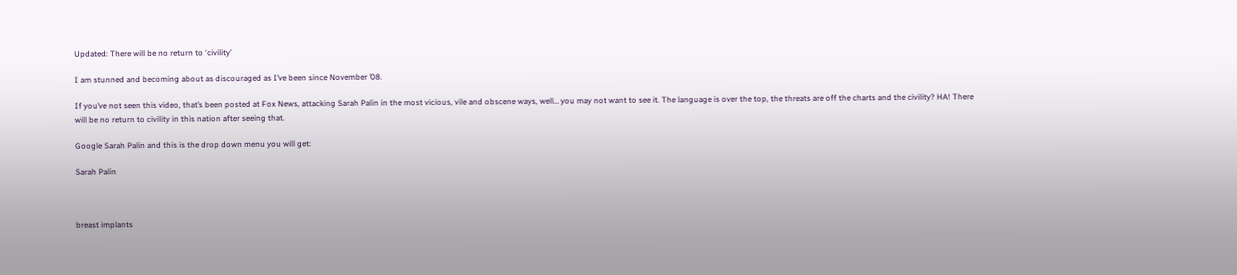Updated: There will be no return to ‘civility’

I am stunned and becoming about as discouraged as I’ve been since November ’08.

If you’ve not seen this video, that’s been posted at Fox News, attacking Sarah Palin in the most vicious, vile and obscene ways, well… you may not want to see it. The language is over the top, the threats are off the charts and the civility? HA! There will be no return to civility in this nation after seeing that.

Google Sarah Palin and this is the drop down menu you will get:

Sarah Palin



breast implants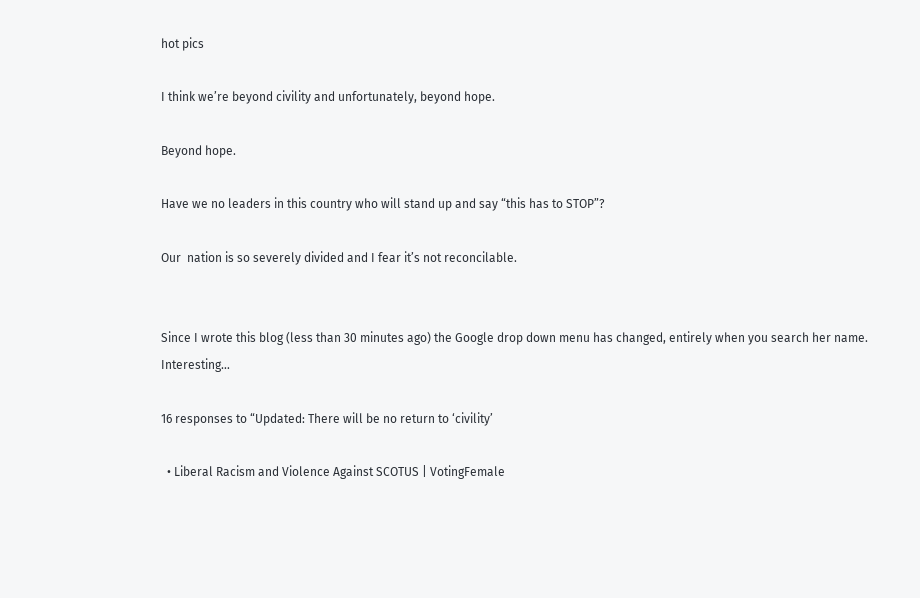hot pics

I think we’re beyond civility and unfortunately, beyond hope.

Beyond hope.

Have we no leaders in this country who will stand up and say “this has to STOP”?

Our  nation is so severely divided and I fear it’s not reconcilable.


Since I wrote this blog (less than 30 minutes ago) the Google drop down menu has changed, entirely when you search her name. Interesting…

16 responses to “Updated: There will be no return to ‘civility’

  • Liberal Racism and Violence Against SCOTUS | VotingFemale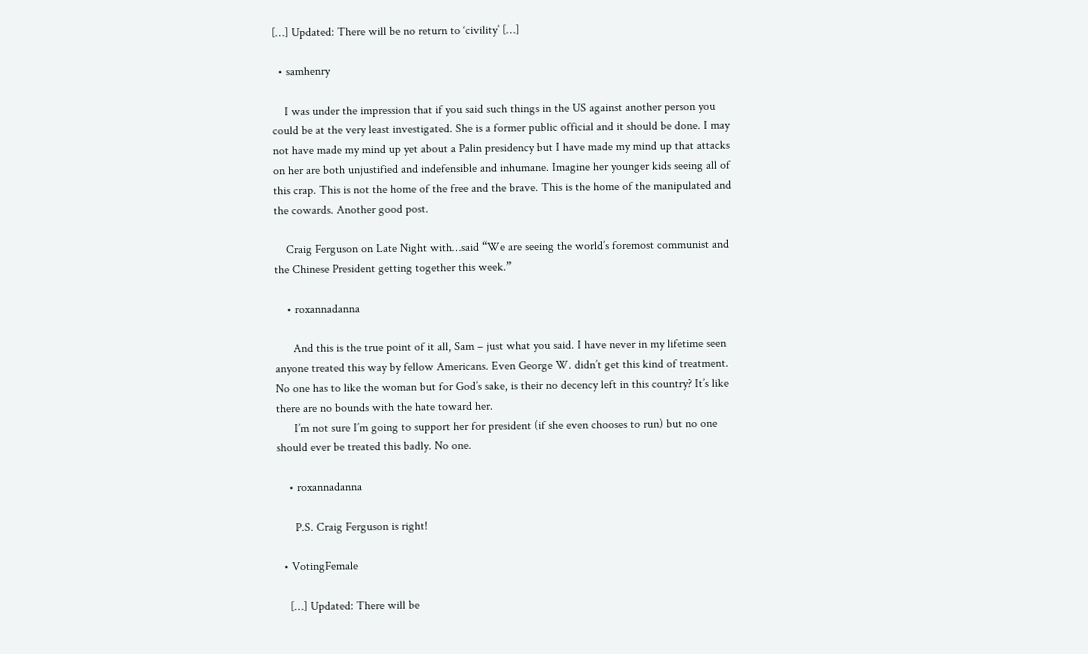[…] Updated: There will be no return to ‘civility’ […]

  • samhenry

    I was under the impression that if you said such things in the US against another person you could be at the very least investigated. She is a former public official and it should be done. I may not have made my mind up yet about a Palin presidency but I have made my mind up that attacks on her are both unjustified and indefensible and inhumane. Imagine her younger kids seeing all of this crap. This is not the home of the free and the brave. This is the home of the manipulated and the cowards. Another good post.

    Craig Ferguson on Late Night with…said “We are seeing the world’s foremost communist and the Chinese President getting together this week.”

    • roxannadanna

      And this is the true point of it all, Sam – just what you said. I have never in my lifetime seen anyone treated this way by fellow Americans. Even George W. didn’t get this kind of treatment. No one has to like the woman but for God’s sake, is their no decency left in this country? It’s like there are no bounds with the hate toward her.
      I’m not sure I’m going to support her for president (if she even chooses to run) but no one should ever be treated this badly. No one.

    • roxannadanna

      P.S. Craig Ferguson is right!

  • VotingFemale

    […] Updated: There will be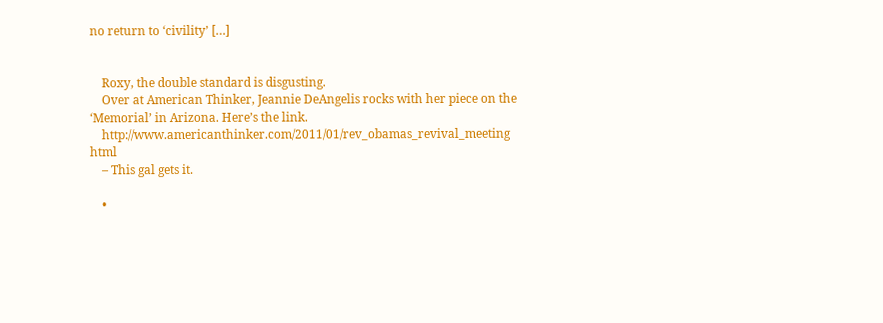no return to ‘civility’ […]


    Roxy, the double standard is disgusting.
    Over at American Thinker, Jeannie DeAngelis rocks with her piece on the ‘Memorial’ in Arizona. Here’s the link.
    http://www.americanthinker.com/2011/01/rev_obamas_revival_meeting html
    – This gal gets it.

    •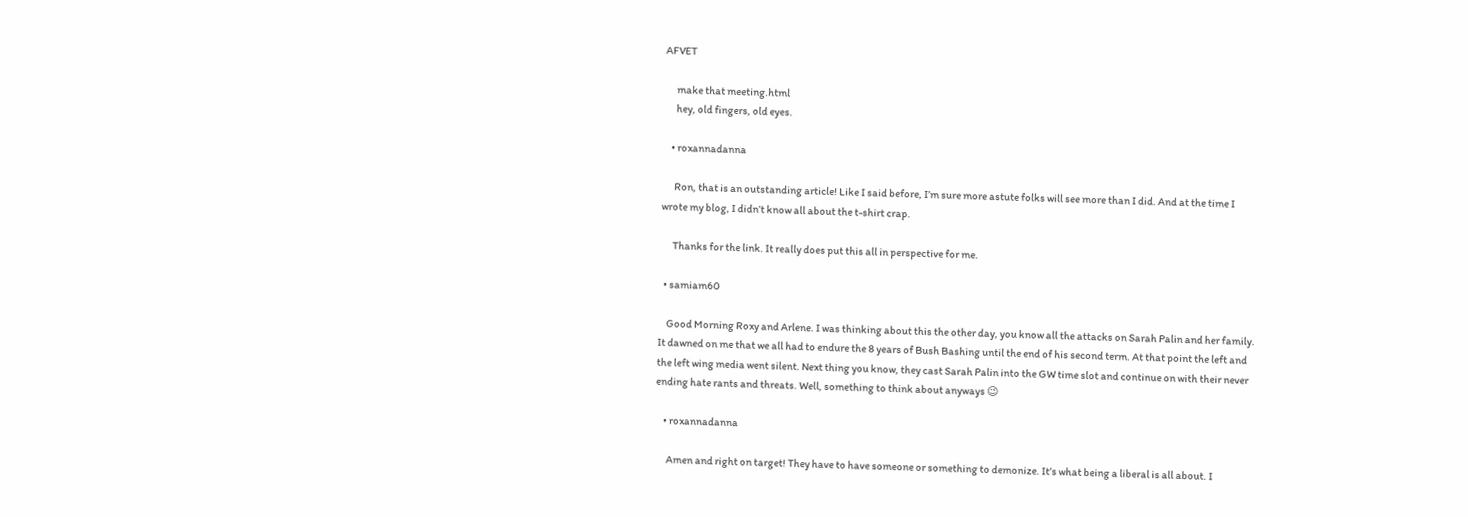AFVET

      make that meeting.html
      hey, old fingers, old eyes.

    • roxannadanna

      Ron, that is an outstanding article! Like I said before, I’m sure more astute folks will see more than I did. And at the time I wrote my blog, I didn’t know all about the t-shirt crap.

      Thanks for the link. It really does put this all in perspective for me.

  • samiam60

    Good Morning Roxy and Arlene. I was thinking about this the other day, you know all the attacks on Sarah Palin and her family. It dawned on me that we all had to endure the 8 years of Bush Bashing until the end of his second term. At that point the left and the left wing media went silent. Next thing you know, they cast Sarah Palin into the GW time slot and continue on with their never ending hate rants and threats. Well, something to think about anyways 😉

    • roxannadanna

      Amen and right on target! They have to have someone or something to demonize. It’s what being a liberal is all about. I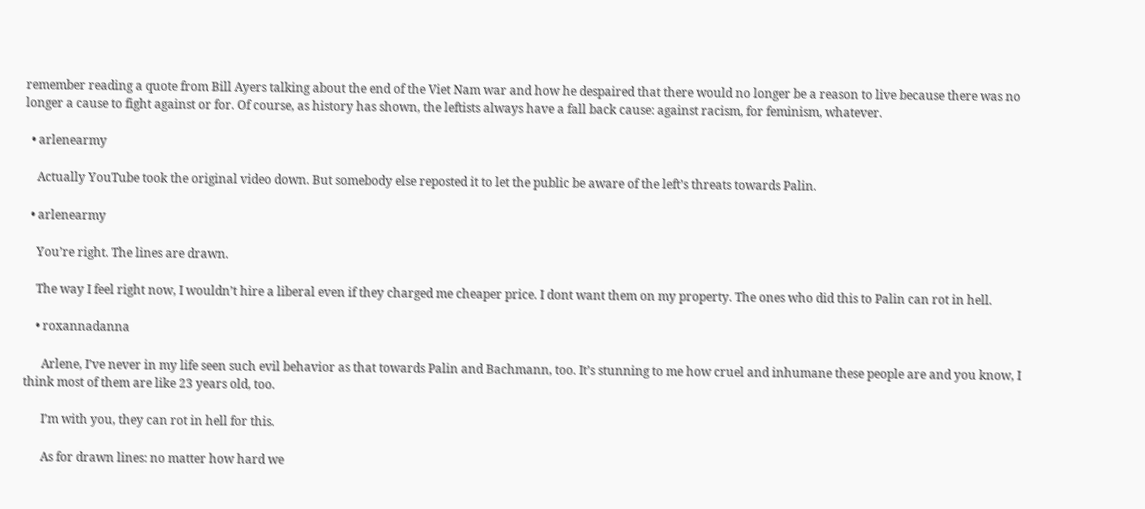remember reading a quote from Bill Ayers talking about the end of the Viet Nam war and how he despaired that there would no longer be a reason to live because there was no longer a cause to fight against or for. Of course, as history has shown, the leftists always have a fall back cause: against racism, for feminism, whatever.

  • arlenearmy

    Actually YouTube took the original video down. But somebody else reposted it to let the public be aware of the left’s threats towards Palin.

  • arlenearmy

    You’re right. The lines are drawn.

    The way I feel right now, I wouldn’t hire a liberal even if they charged me cheaper price. I dont want them on my property. The ones who did this to Palin can rot in hell.

    • roxannadanna

      Arlene, I’ve never in my life seen such evil behavior as that towards Palin and Bachmann, too. It’s stunning to me how cruel and inhumane these people are and you know, I think most of them are like 23 years old, too.

      I’m with you, they can rot in hell for this.

      As for drawn lines: no matter how hard we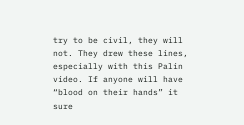try to be civil, they will not. They drew these lines, especially with this Palin video. If anyone will have “blood on their hands” it sure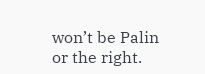won’t be Palin or the right.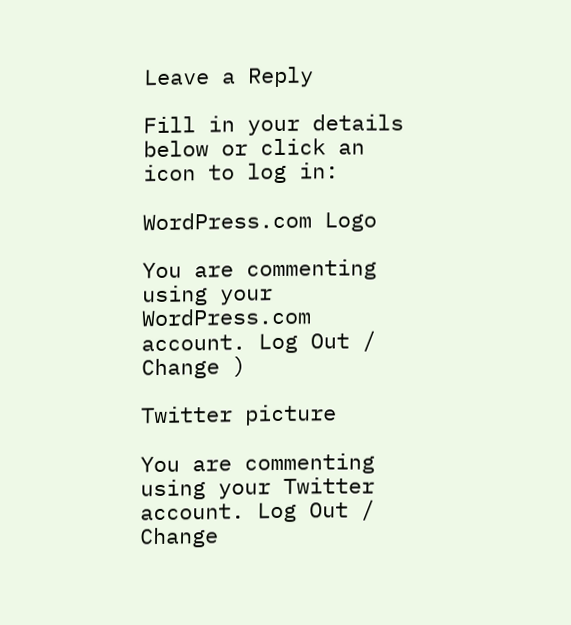Leave a Reply

Fill in your details below or click an icon to log in:

WordPress.com Logo

You are commenting using your WordPress.com account. Log Out /  Change )

Twitter picture

You are commenting using your Twitter account. Log Out /  Change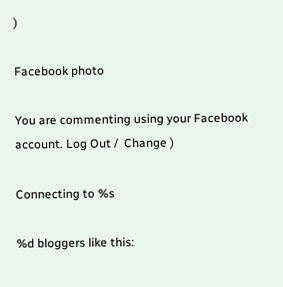)

Facebook photo

You are commenting using your Facebook account. Log Out /  Change )

Connecting to %s

%d bloggers like this: